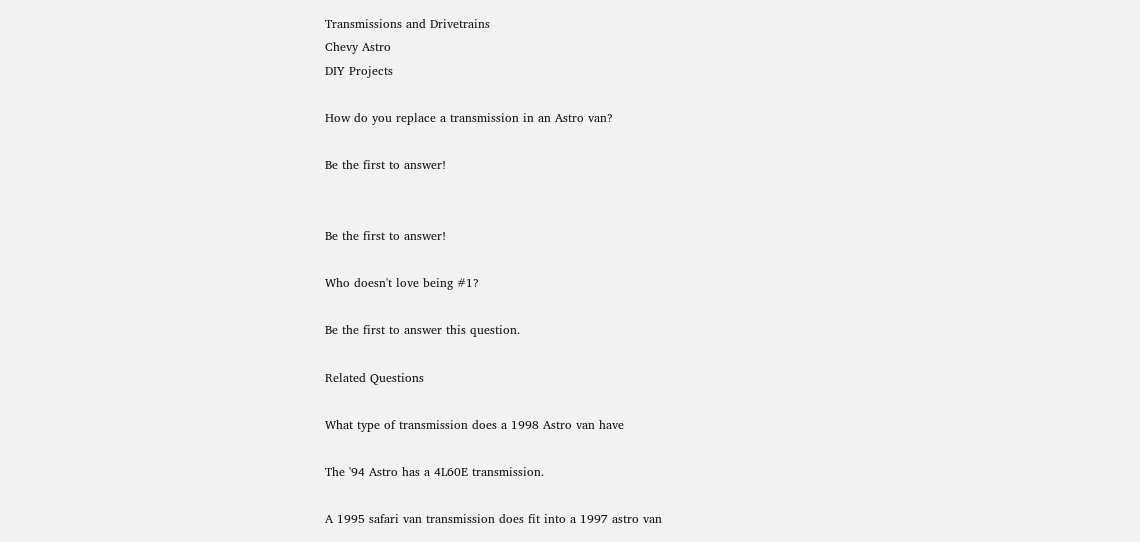Transmissions and Drivetrains
Chevy Astro
DIY Projects

How do you replace a transmission in an Astro van?

Be the first to answer!


Be the first to answer!

Who doesn't love being #1?

Be the first to answer this question.

Related Questions

What type of transmission does a 1998 Astro van have

The '94 Astro has a 4L60E transmission.

A 1995 safari van transmission does fit into a 1997 astro van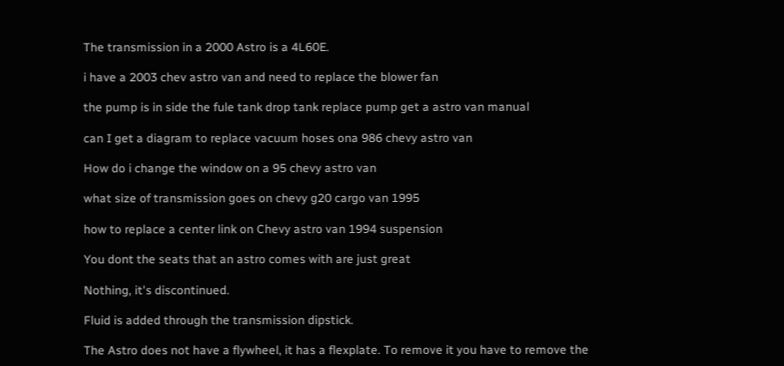The transmission in a 2000 Astro is a 4L60E.

i have a 2003 chev astro van and need to replace the blower fan

the pump is in side the fule tank drop tank replace pump get a astro van manual

can I get a diagram to replace vacuum hoses ona 986 chevy astro van

How do i change the window on a 95 chevy astro van

what size of transmission goes on chevy g20 cargo van 1995

how to replace a center link on Chevy astro van 1994 suspension

You dont the seats that an astro comes with are just great

Nothing, it's discontinued.

Fluid is added through the transmission dipstick.

The Astro does not have a flywheel, it has a flexplate. To remove it you have to remove the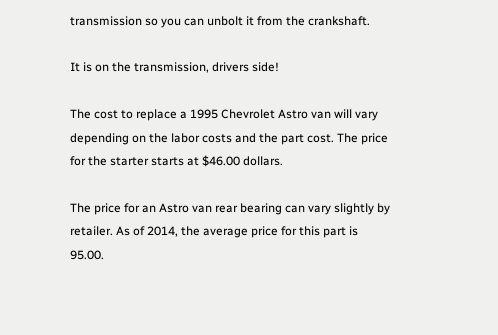transmission so you can unbolt it from the crankshaft.

It is on the transmission, drivers side!

The cost to replace a 1995 Chevrolet Astro van will vary depending on the labor costs and the part cost. The price for the starter starts at $46.00 dollars.

The price for an Astro van rear bearing can vary slightly by retailer. As of 2014, the average price for this part is 95.00.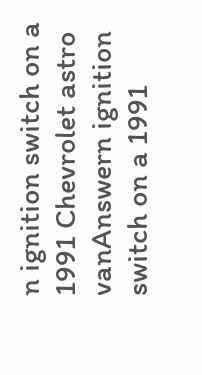n ignition switch on a 1991 Chevrolet astro vanAnswern ignition switch on a 1991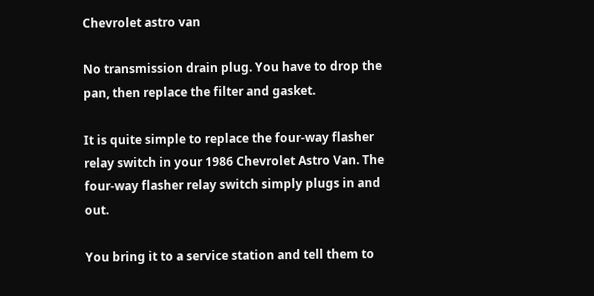Chevrolet astro van

No transmission drain plug. You have to drop the pan, then replace the filter and gasket.

It is quite simple to replace the four-way flasher relay switch in your 1986 Chevrolet Astro Van. The four-way flasher relay switch simply plugs in and out.

You bring it to a service station and tell them to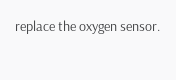replace the oxygen sensor.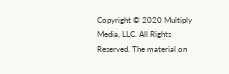Copyright © 2020 Multiply Media, LLC. All Rights Reserved. The material on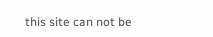this site can not be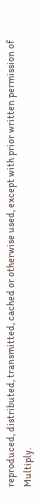reproduced, distributed, transmitted, cached or otherwise used, except with prior written permission of Multiply.